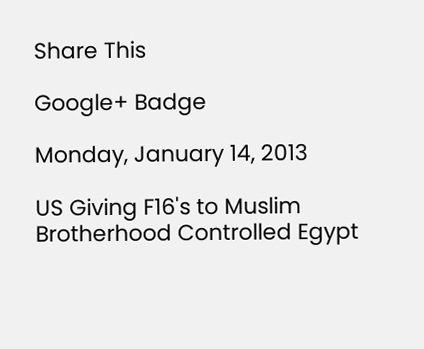Share This

Google+ Badge

Monday, January 14, 2013

US Giving F16's to Muslim Brotherhood Controlled Egypt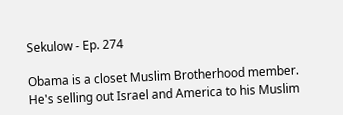Sekulow - Ep. 274

Obama is a closet Muslim Brotherhood member. He's selling out Israel and America to his Muslim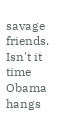savage friends. Isn't it time Obama hangs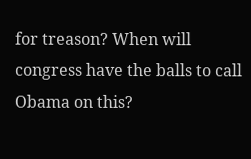for treason? When will congress have the balls to call Obama on this?